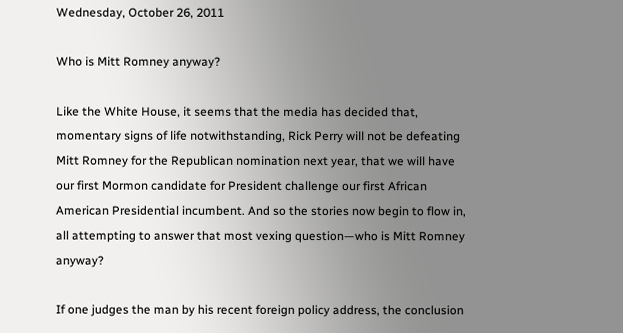Wednesday, October 26, 2011

Who is Mitt Romney anyway?

Like the White House, it seems that the media has decided that, momentary signs of life notwithstanding, Rick Perry will not be defeating Mitt Romney for the Republican nomination next year, that we will have our first Mormon candidate for President challenge our first African American Presidential incumbent. And so the stories now begin to flow in, all attempting to answer that most vexing question—who is Mitt Romney anyway?

If one judges the man by his recent foreign policy address, the conclusion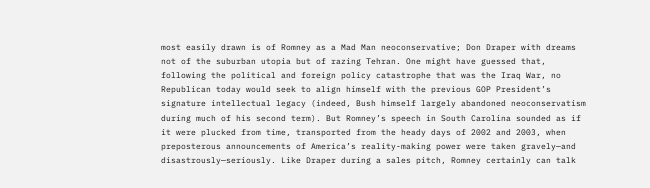most easily drawn is of Romney as a Mad Man neoconservative; Don Draper with dreams not of the suburban utopia but of razing Tehran. One might have guessed that, following the political and foreign policy catastrophe that was the Iraq War, no Republican today would seek to align himself with the previous GOP President’s signature intellectual legacy (indeed, Bush himself largely abandoned neoconservatism during much of his second term). But Romney’s speech in South Carolina sounded as if it were plucked from time, transported from the heady days of 2002 and 2003, when preposterous announcements of America’s reality-making power were taken gravely—and disastrously—seriously. Like Draper during a sales pitch, Romney certainly can talk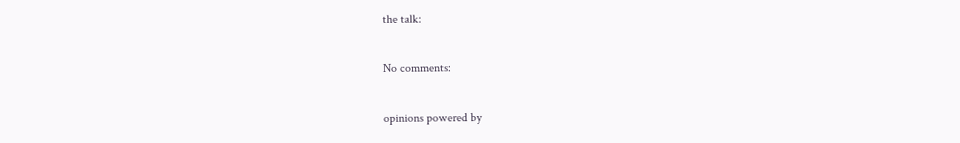the talk:

No comments:

opinions powered by